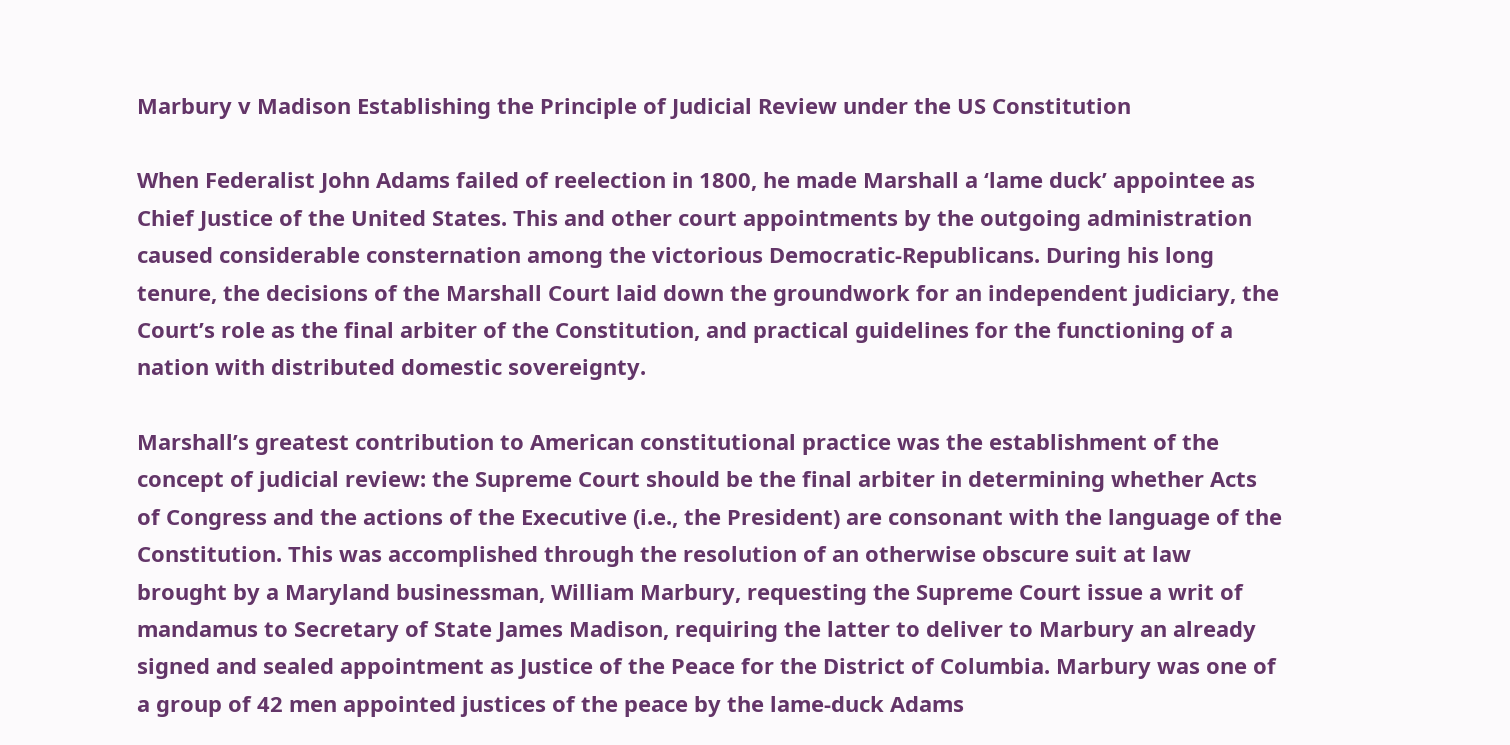Marbury v Madison Establishing the Principle of Judicial Review under the US Constitution

When Federalist John Adams failed of reelection in 1800, he made Marshall a ‘lame duck’ appointee as Chief Justice of the United States. This and other court appointments by the outgoing administration caused considerable consternation among the victorious Democratic-Republicans. During his long tenure, the decisions of the Marshall Court laid down the groundwork for an independent judiciary, the Court’s role as the final arbiter of the Constitution, and practical guidelines for the functioning of a nation with distributed domestic sovereignty.

Marshall’s greatest contribution to American constitutional practice was the establishment of the concept of judicial review: the Supreme Court should be the final arbiter in determining whether Acts of Congress and the actions of the Executive (i.e., the President) are consonant with the language of the Constitution. This was accomplished through the resolution of an otherwise obscure suit at law brought by a Maryland businessman, William Marbury, requesting the Supreme Court issue a writ of mandamus to Secretary of State James Madison, requiring the latter to deliver to Marbury an already signed and sealed appointment as Justice of the Peace for the District of Columbia. Marbury was one of a group of 42 men appointed justices of the peace by the lame-duck Adams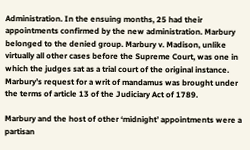Administration. In the ensuing months, 25 had their appointments confirmed by the new administration. Marbury belonged to the denied group. Marbury v. Madison, unlike virtually all other cases before the Supreme Court, was one in which the judges sat as a trial court of the original instance. Marbury’s request for a writ of mandamus was brought under the terms of article 13 of the Judiciary Act of 1789.

Marbury and the host of other ‘midnight’ appointments were a partisan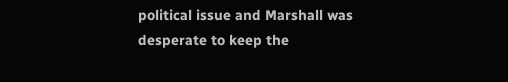political issue and Marshall was desperate to keep the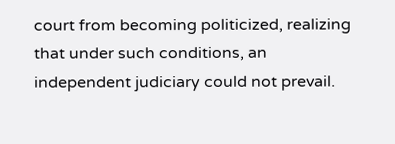court from becoming politicized, realizing that under such conditions, an independent judiciary could not prevail.